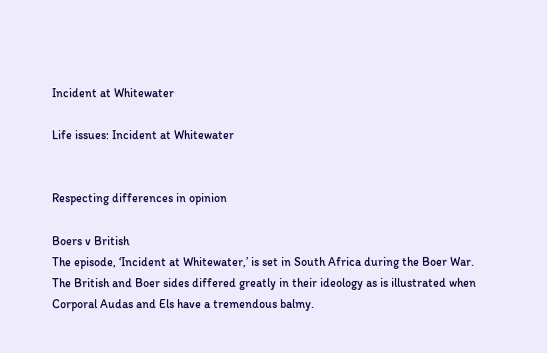Incident at Whitewater

Life issues: Incident at Whitewater


Respecting differences in opinion

Boers v British
The episode, ‘Incident at Whitewater,’ is set in South Africa during the Boer War. The British and Boer sides differed greatly in their ideology as is illustrated when Corporal Audas and Els have a tremendous balmy.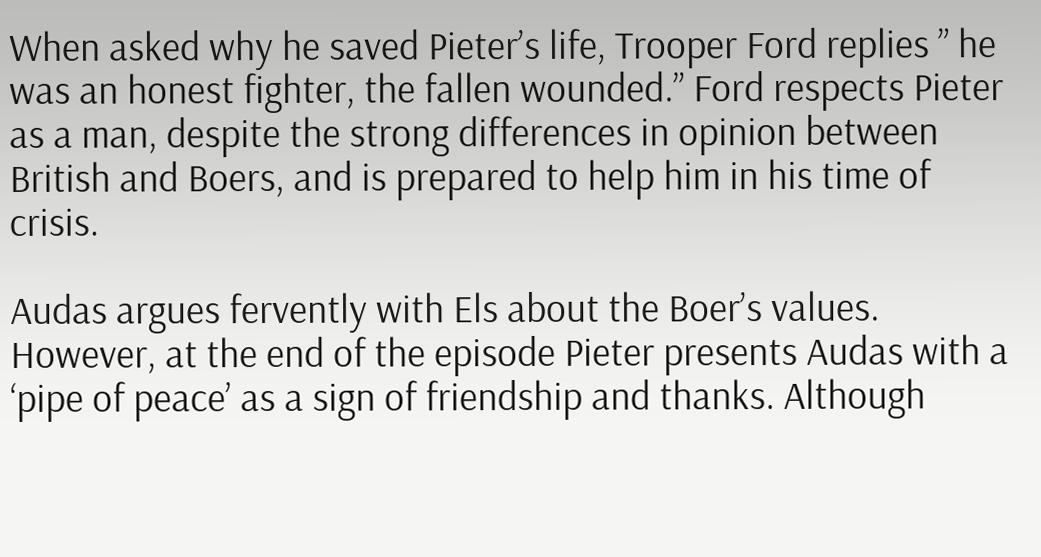When asked why he saved Pieter’s life, Trooper Ford replies ” he was an honest fighter, the fallen wounded.” Ford respects Pieter as a man, despite the strong differences in opinion between British and Boers, and is prepared to help him in his time of crisis.

Audas argues fervently with Els about the Boer’s values. However, at the end of the episode Pieter presents Audas with a ‘pipe of peace’ as a sign of friendship and thanks. Although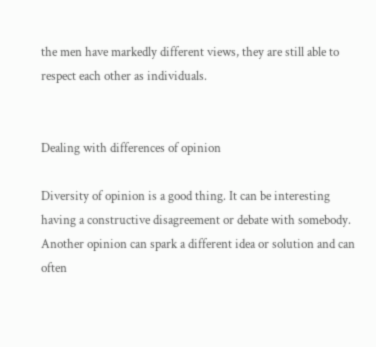the men have markedly different views, they are still able to respect each other as individuals.


Dealing with differences of opinion

Diversity of opinion is a good thing. It can be interesting having a constructive disagreement or debate with somebody. Another opinion can spark a different idea or solution and can often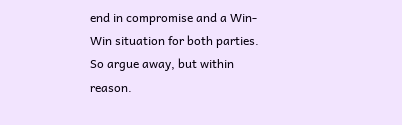end in compromise and a Win-Win situation for both parties. So argue away, but within reason.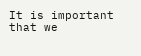It is important that we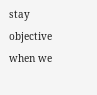stay objective when we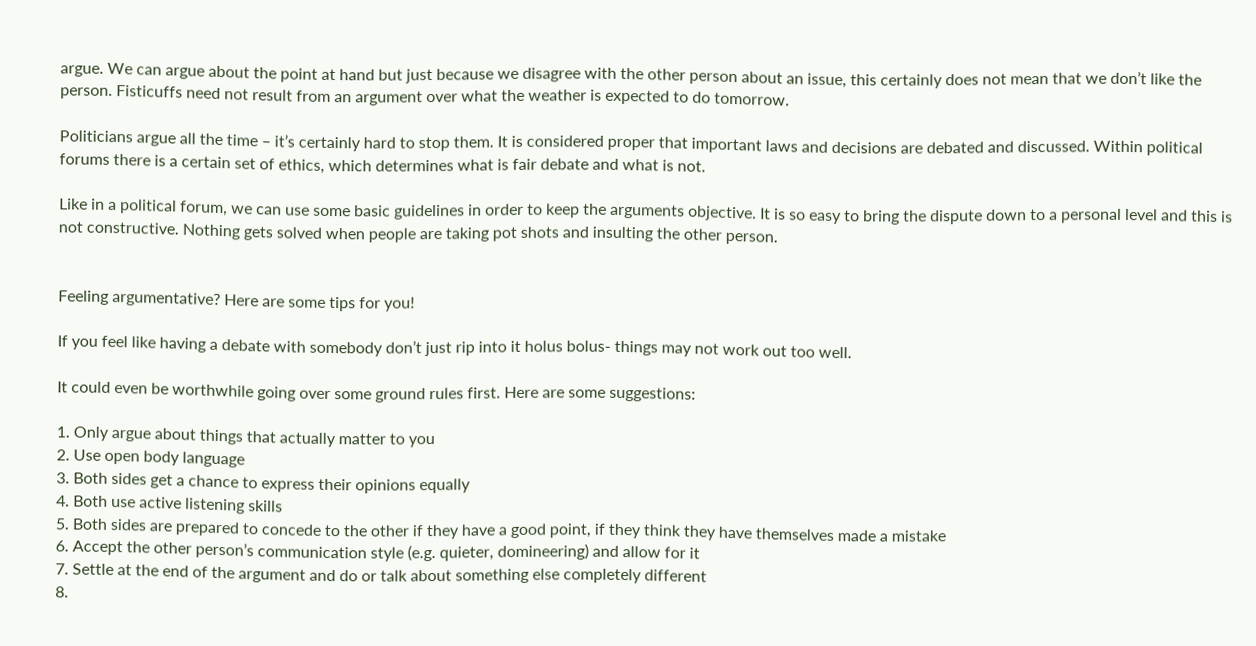argue. We can argue about the point at hand but just because we disagree with the other person about an issue, this certainly does not mean that we don’t like the person. Fisticuffs need not result from an argument over what the weather is expected to do tomorrow.

Politicians argue all the time – it’s certainly hard to stop them. It is considered proper that important laws and decisions are debated and discussed. Within political forums there is a certain set of ethics, which determines what is fair debate and what is not.

Like in a political forum, we can use some basic guidelines in order to keep the arguments objective. It is so easy to bring the dispute down to a personal level and this is not constructive. Nothing gets solved when people are taking pot shots and insulting the other person.


Feeling argumentative? Here are some tips for you!

If you feel like having a debate with somebody don’t just rip into it holus bolus- things may not work out too well.

It could even be worthwhile going over some ground rules first. Here are some suggestions:

1. Only argue about things that actually matter to you
2. Use open body language
3. Both sides get a chance to express their opinions equally
4. Both use active listening skills
5. Both sides are prepared to concede to the other if they have a good point, if they think they have themselves made a mistake
6. Accept the other person’s communication style (e.g. quieter, domineering) and allow for it
7. Settle at the end of the argument and do or talk about something else completely different
8.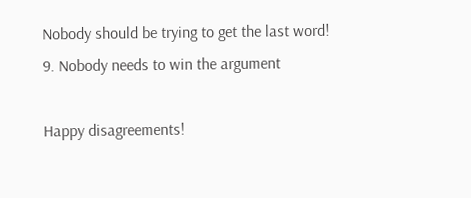Nobody should be trying to get the last word!
9. Nobody needs to win the argument

Happy disagreements!